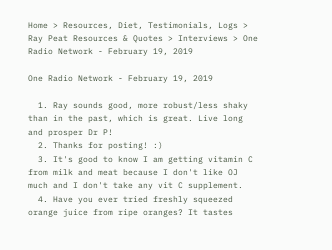Home > Resources, Diet, Testimonials, Logs > Ray Peat Resources & Quotes > Interviews > One Radio Network - February 19, 2019

One Radio Network - February 19, 2019

  1. Ray sounds good, more robust/less shaky than in the past, which is great. Live long and prosper Dr P!
  2. Thanks for posting! :)
  3. It's good to know I am getting vitamin C from milk and meat because I don't like OJ much and I don't take any vit C supplement.
  4. Have you ever tried freshly squeezed orange juice from ripe oranges? It tastes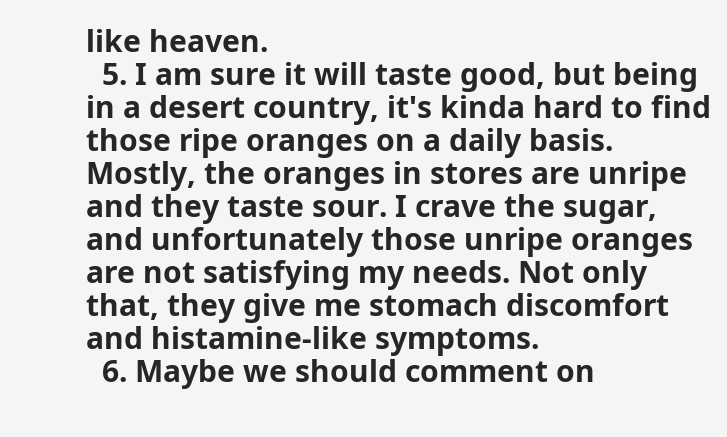like heaven.
  5. I am sure it will taste good, but being in a desert country, it's kinda hard to find those ripe oranges on a daily basis. Mostly, the oranges in stores are unripe and they taste sour. I crave the sugar, and unfortunately those unripe oranges are not satisfying my needs. Not only that, they give me stomach discomfort and histamine-like symptoms.
  6. Maybe we should comment on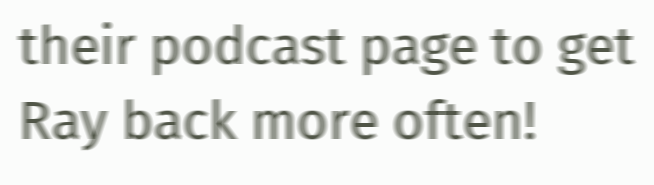their podcast page to get Ray back more often!